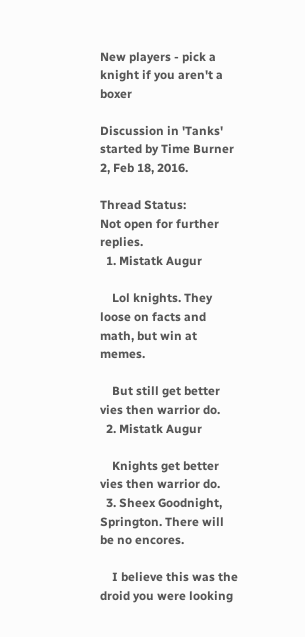New players - pick a knight if you aren't a boxer

Discussion in 'Tanks' started by Time Burner 2, Feb 18, 2016.

Thread Status:
Not open for further replies.
  1. Mistatk Augur

    Lol knights. They loose on facts and math, but win at memes.

    But still get better vies then warrior do.
  2. Mistatk Augur

    Knights get better vies then warrior do.
  3. Sheex Goodnight, Springton. There will be no encores.

    I believe this was the droid you were looking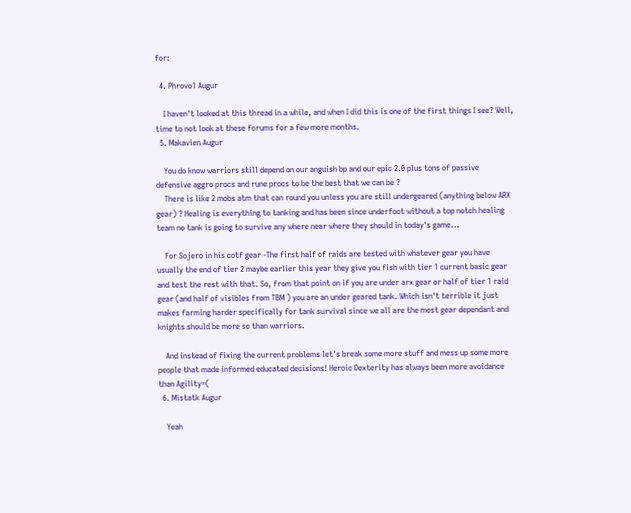for:

  4. Phrovo1 Augur

    I haven't looked at this thread in a while, and when I did this is one of the first things I see? Well, time to not look at these forums for a few more months.
  5. Makavien Augur

    You do know warriors still depend on our anguish bp and our epic 2.0 plus tons of passive defensive aggro procs and rune procs to be the best that we can be ?
    There is like 2 mobs atm that can round you unless you are still undergeared (anything below ARX gear) ? Healing is everything to tanking and has been since underfoot without a top notch healing team no tank is going to survive any where near where they should in today's game...

    For Sojero in his cotf gear -The first half of raids are tested with whatever gear you have usually the end of tier 2 maybe earlier this year they give you fish with tier 1 current basic gear and test the rest with that. So, from that point on if you are under arx gear or half of tier 1 raid gear (and half of visibles from TBM ) you are an under geared tank. Which isn't terrible it just makes farming harder specifically for tank survival since we all are the most gear dependant and knights should be more so than warriors.

    And instead of fixing the current problems let's break some more stuff and mess up some more people that made informed educated decisions! Heroic Dexterity has always been more avoidance than Agility=(
  6. Mistatk Augur

    Yeah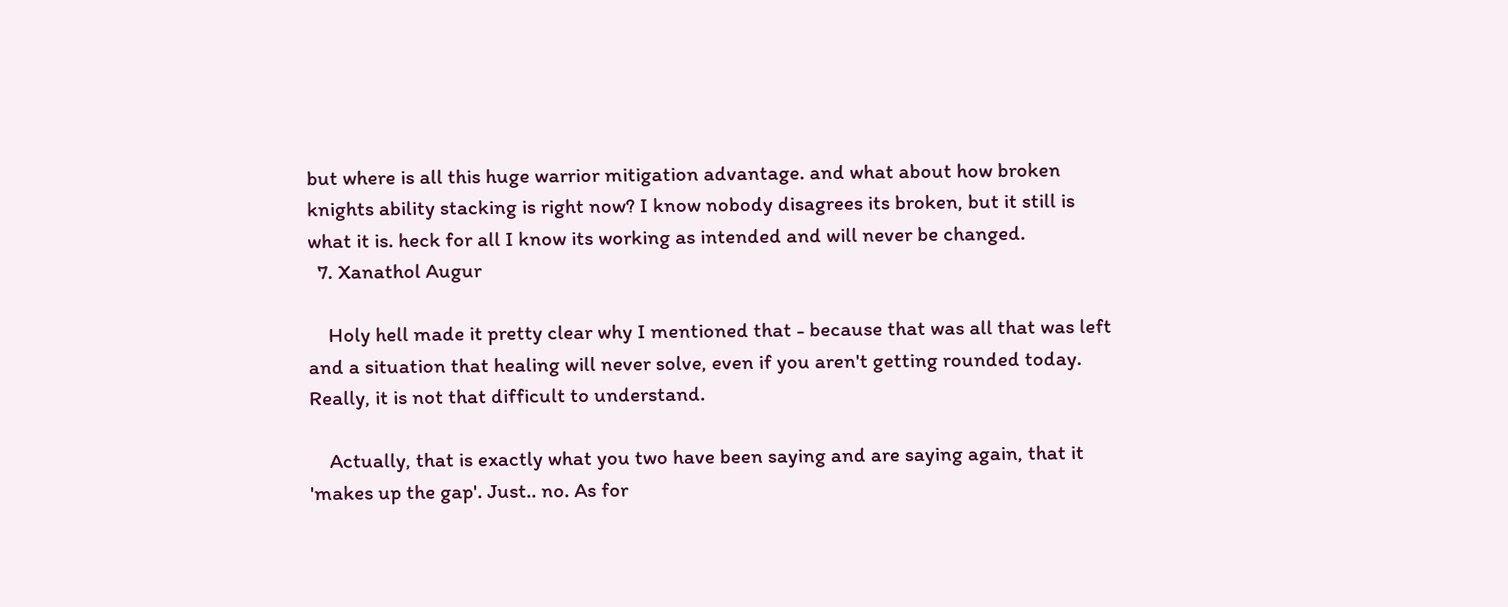but where is all this huge warrior mitigation advantage. and what about how broken knights ability stacking is right now? I know nobody disagrees its broken, but it still is what it is. heck for all I know its working as intended and will never be changed.
  7. Xanathol Augur

    Holy hell made it pretty clear why I mentioned that - because that was all that was left and a situation that healing will never solve, even if you aren't getting rounded today. Really, it is not that difficult to understand.

    Actually, that is exactly what you two have been saying and are saying again, that it 'makes up the gap'. Just.. no. As for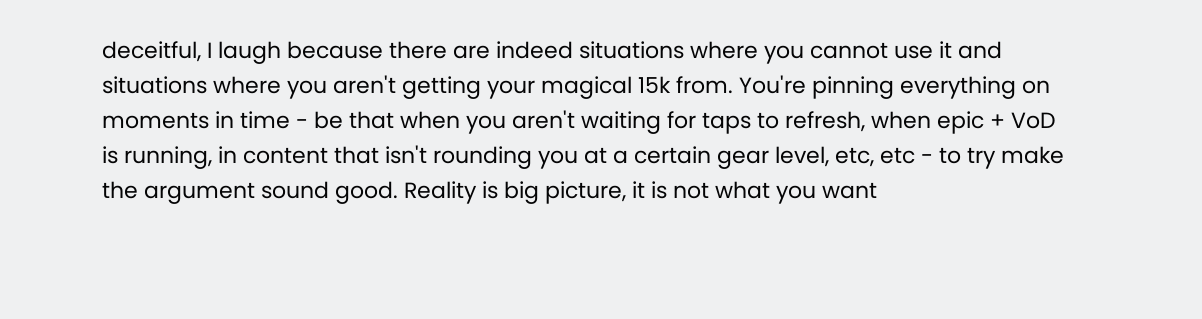deceitful, I laugh because there are indeed situations where you cannot use it and situations where you aren't getting your magical 15k from. You're pinning everything on moments in time - be that when you aren't waiting for taps to refresh, when epic + VoD is running, in content that isn't rounding you at a certain gear level, etc, etc - to try make the argument sound good. Reality is big picture, it is not what you want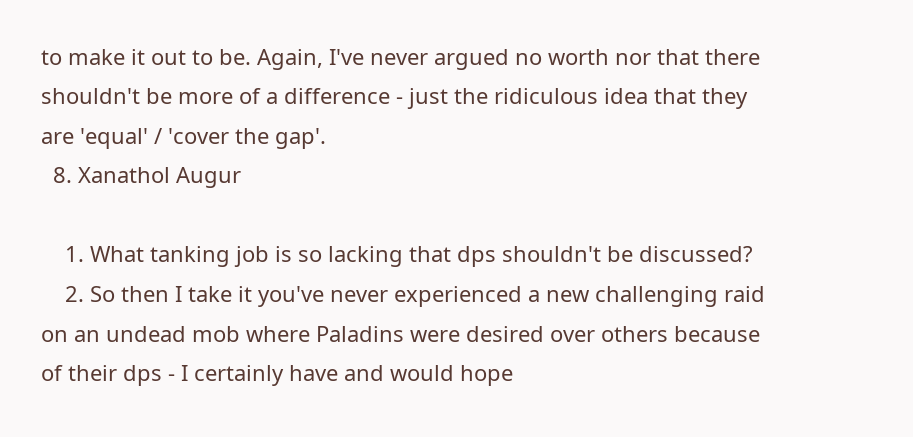to make it out to be. Again, I've never argued no worth nor that there shouldn't be more of a difference - just the ridiculous idea that they are 'equal' / 'cover the gap'.
  8. Xanathol Augur

    1. What tanking job is so lacking that dps shouldn't be discussed?
    2. So then I take it you've never experienced a new challenging raid on an undead mob where Paladins were desired over others because of their dps - I certainly have and would hope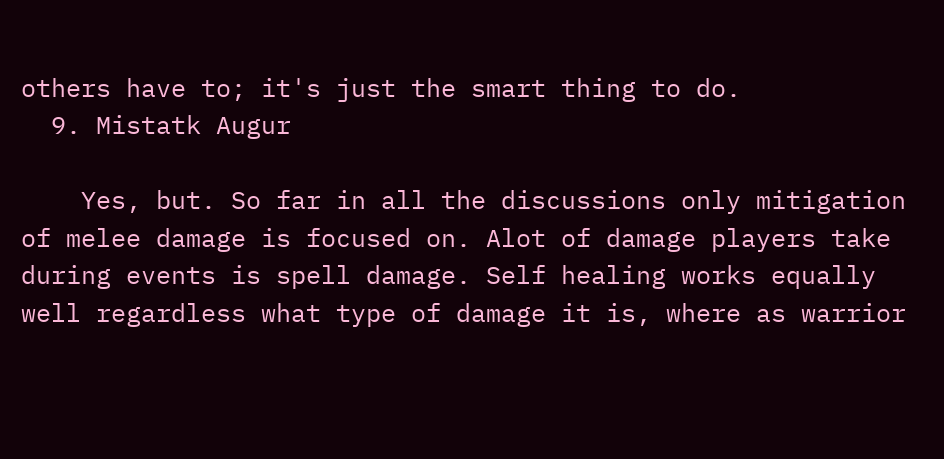others have to; it's just the smart thing to do.
  9. Mistatk Augur

    Yes, but. So far in all the discussions only mitigation of melee damage is focused on. Alot of damage players take during events is spell damage. Self healing works equally well regardless what type of damage it is, where as warrior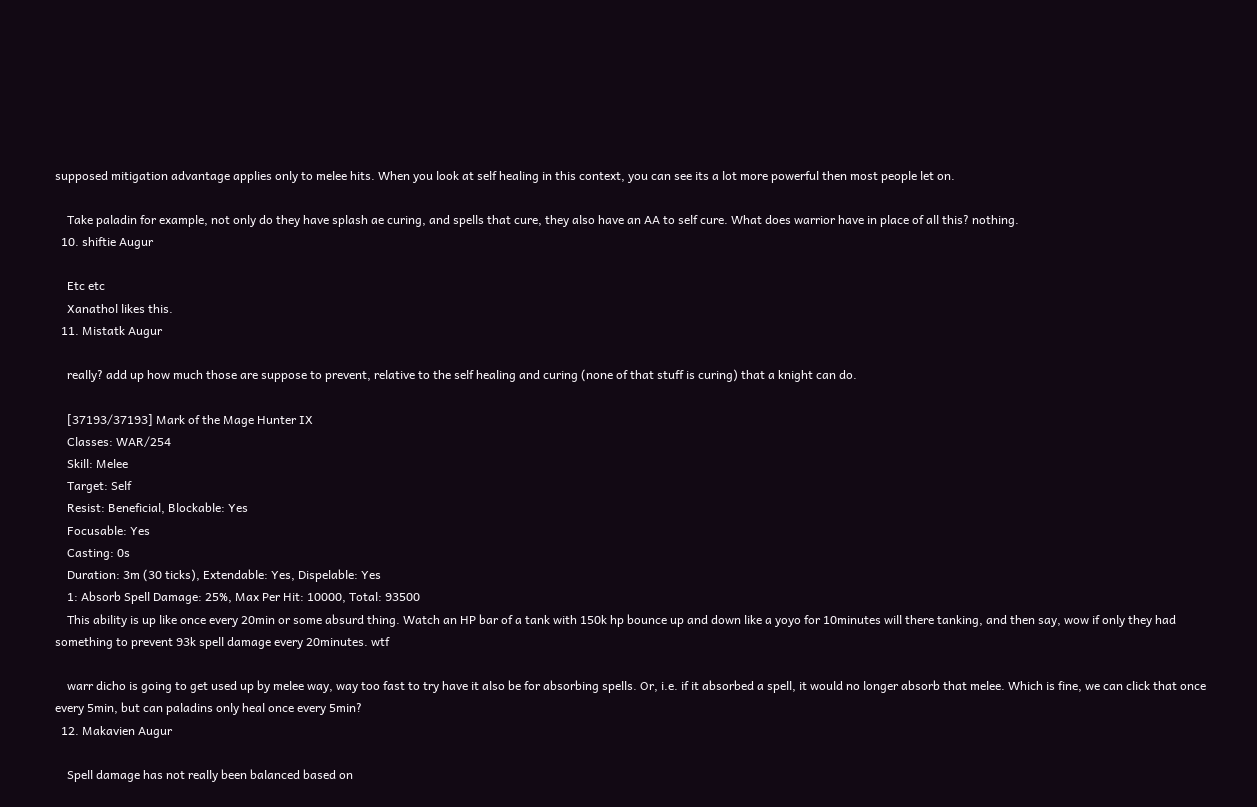supposed mitigation advantage applies only to melee hits. When you look at self healing in this context, you can see its a lot more powerful then most people let on.

    Take paladin for example, not only do they have splash ae curing, and spells that cure, they also have an AA to self cure. What does warrior have in place of all this? nothing.
  10. shiftie Augur

    Etc etc
    Xanathol likes this.
  11. Mistatk Augur

    really? add up how much those are suppose to prevent, relative to the self healing and curing (none of that stuff is curing) that a knight can do.

    [37193/37193] Mark of the Mage Hunter IX
    Classes: WAR/254
    Skill: Melee
    Target: Self
    Resist: Beneficial, Blockable: Yes
    Focusable: Yes
    Casting: 0s
    Duration: 3m (30 ticks), Extendable: Yes, Dispelable: Yes
    1: Absorb Spell Damage: 25%, Max Per Hit: 10000, Total: 93500
    This ability is up like once every 20min or some absurd thing. Watch an HP bar of a tank with 150k hp bounce up and down like a yoyo for 10minutes will there tanking, and then say, wow if only they had something to prevent 93k spell damage every 20minutes. wtf

    warr dicho is going to get used up by melee way, way too fast to try have it also be for absorbing spells. Or, i.e. if it absorbed a spell, it would no longer absorb that melee. Which is fine, we can click that once every 5min, but can paladins only heal once every 5min?
  12. Makavien Augur

    Spell damage has not really been balanced based on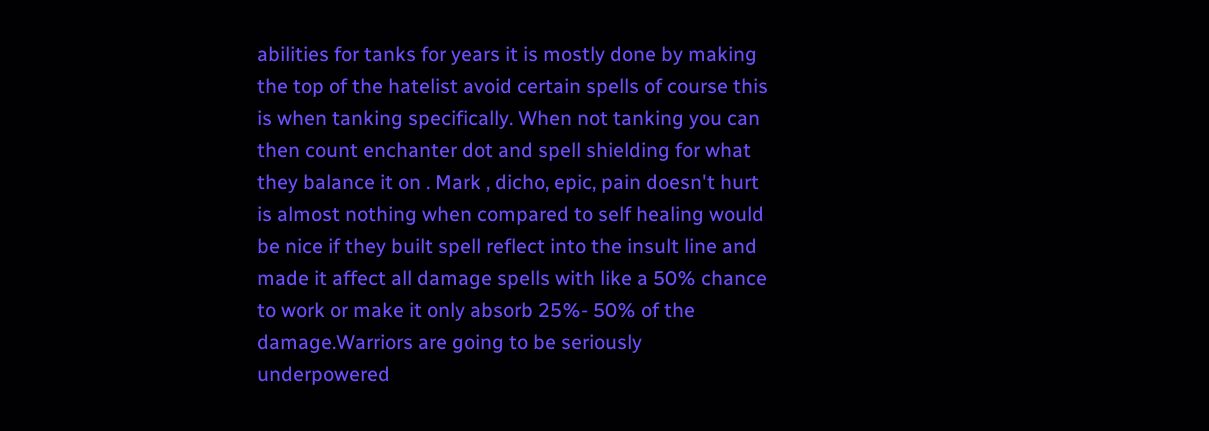abilities for tanks for years it is mostly done by making the top of the hatelist avoid certain spells of course this is when tanking specifically. When not tanking you can then count enchanter dot and spell shielding for what they balance it on . Mark , dicho, epic, pain doesn't hurt is almost nothing when compared to self healing would be nice if they built spell reflect into the insult line and made it affect all damage spells with like a 50% chance to work or make it only absorb 25%- 50% of the damage.Warriors are going to be seriously underpowered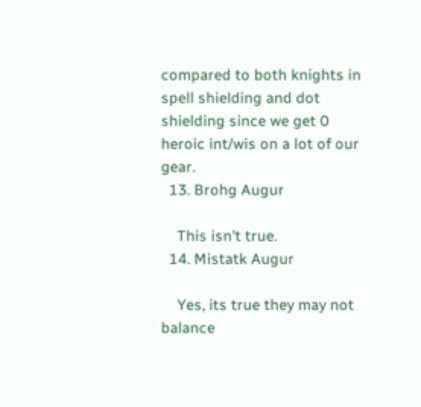compared to both knights in spell shielding and dot shielding since we get 0 heroic int/wis on a lot of our gear.
  13. Brohg Augur

    This isn't true.
  14. Mistatk Augur

    Yes, its true they may not balance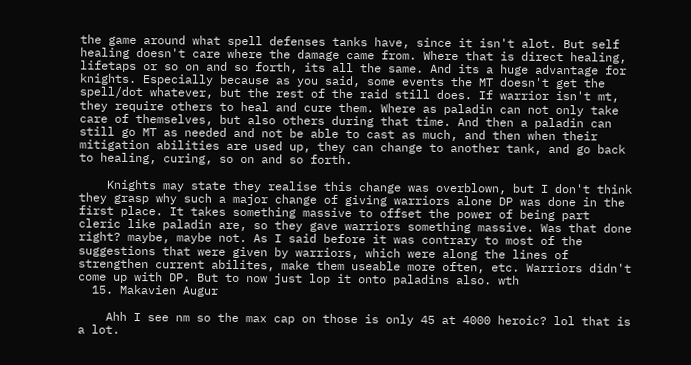the game around what spell defenses tanks have, since it isn't alot. But self healing doesn't care where the damage came from. Where that is direct healing, lifetaps or so on and so forth, its all the same. And its a huge advantage for knights. Especially because as you said, some events the MT doesn't get the spell/dot whatever, but the rest of the raid still does. If warrior isn't mt, they require others to heal and cure them. Where as paladin can not only take care of themselves, but also others during that time. And then a paladin can still go MT as needed and not be able to cast as much, and then when their mitigation abilities are used up, they can change to another tank, and go back to healing, curing, so on and so forth.

    Knights may state they realise this change was overblown, but I don't think they grasp why such a major change of giving warriors alone DP was done in the first place. It takes something massive to offset the power of being part cleric like paladin are, so they gave warriors something massive. Was that done right? maybe, maybe not. As I said before it was contrary to most of the suggestions that were given by warriors, which were along the lines of strengthen current abilites, make them useable more often, etc. Warriors didn't come up with DP. But to now just lop it onto paladins also. wth
  15. Makavien Augur

    Ahh I see nm so the max cap on those is only 45 at 4000 heroic? lol that is a lot.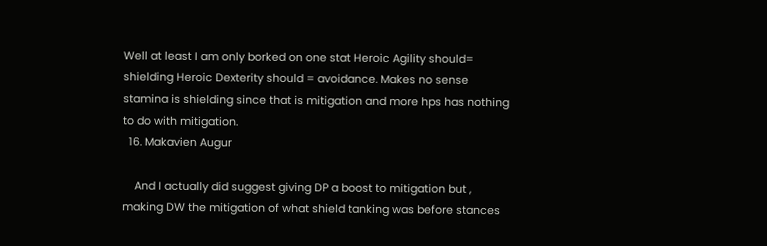Well at least I am only borked on one stat Heroic Agility should= shielding Heroic Dexterity should = avoidance. Makes no sense stamina is shielding since that is mitigation and more hps has nothing to do with mitigation.
  16. Makavien Augur

    And I actually did suggest giving DP a boost to mitigation but , making DW the mitigation of what shield tanking was before stances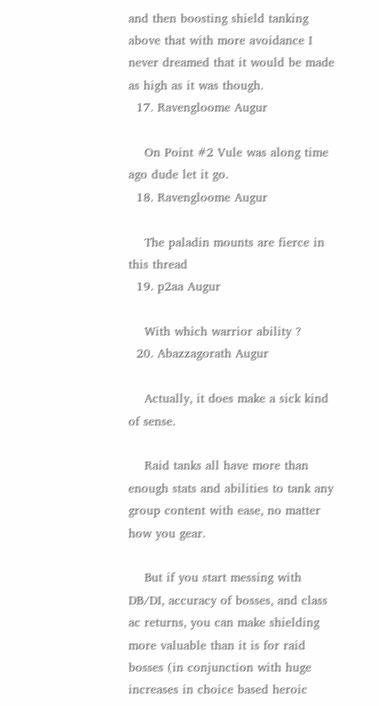and then boosting shield tanking above that with more avoidance I never dreamed that it would be made as high as it was though.
  17. Ravengloome Augur

    On Point #2 Vule was along time ago dude let it go.
  18. Ravengloome Augur

    The paladin mounts are fierce in this thread
  19. p2aa Augur

    With which warrior ability ?
  20. Abazzagorath Augur

    Actually, it does make a sick kind of sense.

    Raid tanks all have more than enough stats and abilities to tank any group content with ease, no matter how you gear.

    But if you start messing with DB/DI, accuracy of bosses, and class ac returns, you can make shielding more valuable than it is for raid bosses (in conjunction with huge increases in choice based heroic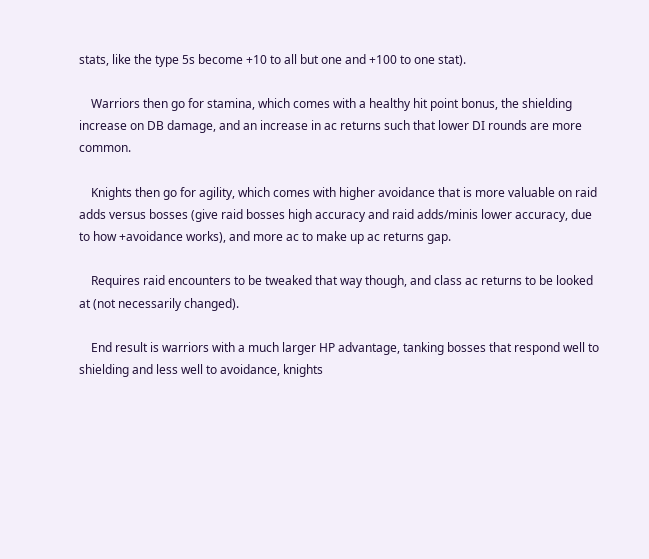stats, like the type 5s become +10 to all but one and +100 to one stat).

    Warriors then go for stamina, which comes with a healthy hit point bonus, the shielding increase on DB damage, and an increase in ac returns such that lower DI rounds are more common.

    Knights then go for agility, which comes with higher avoidance that is more valuable on raid adds versus bosses (give raid bosses high accuracy and raid adds/minis lower accuracy, due to how +avoidance works), and more ac to make up ac returns gap.

    Requires raid encounters to be tweaked that way though, and class ac returns to be looked at (not necessarily changed).

    End result is warriors with a much larger HP advantage, tanking bosses that respond well to shielding and less well to avoidance, knights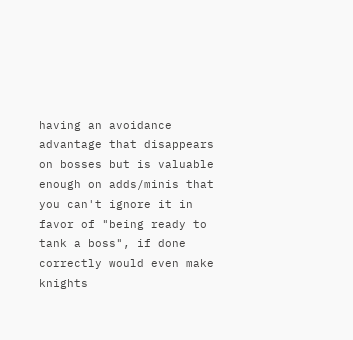having an avoidance advantage that disappears on bosses but is valuable enough on adds/minis that you can't ignore it in favor of "being ready to tank a boss", if done correctly would even make knights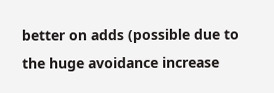better on adds (possible due to the huge avoidance increase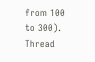from 100 to 300).
Thread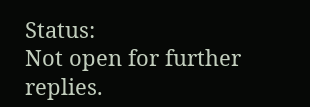Status:
Not open for further replies.